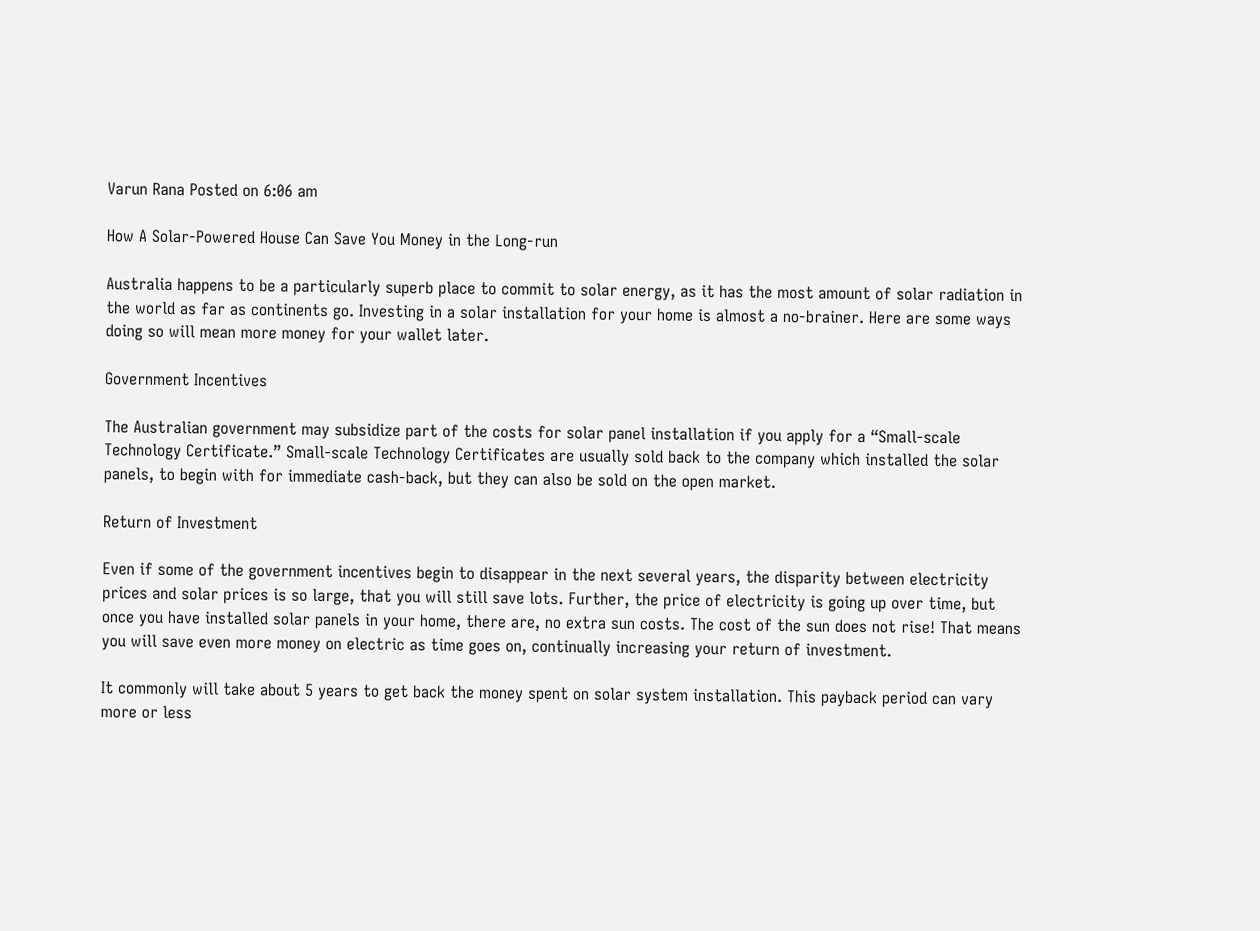Varun Rana Posted on 6:06 am

How A Solar-Powered House Can Save You Money in the Long-run

Australia happens to be a particularly superb place to commit to solar energy, as it has the most amount of solar radiation in the world as far as continents go. Investing in a solar installation for your home is almost a no-brainer. Here are some ways doing so will mean more money for your wallet later.

Government Incentives

The Australian government may subsidize part of the costs for solar panel installation if you apply for a “Small-scale Technology Certificate.” Small-scale Technology Certificates are usually sold back to the company which installed the solar panels, to begin with for immediate cash-back, but they can also be sold on the open market.

Return of Investment

Even if some of the government incentives begin to disappear in the next several years, the disparity between electricity prices and solar prices is so large, that you will still save lots. Further, the price of electricity is going up over time, but once you have installed solar panels in your home, there are, no extra sun costs. The cost of the sun does not rise! That means you will save even more money on electric as time goes on, continually increasing your return of investment.

It commonly will take about 5 years to get back the money spent on solar system installation. This payback period can vary more or less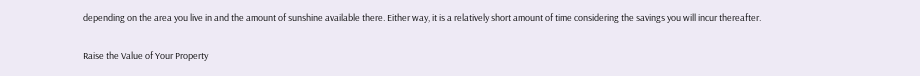depending on the area you live in and the amount of sunshine available there. Either way, it is a relatively short amount of time considering the savings you will incur thereafter.

Raise the Value of Your Property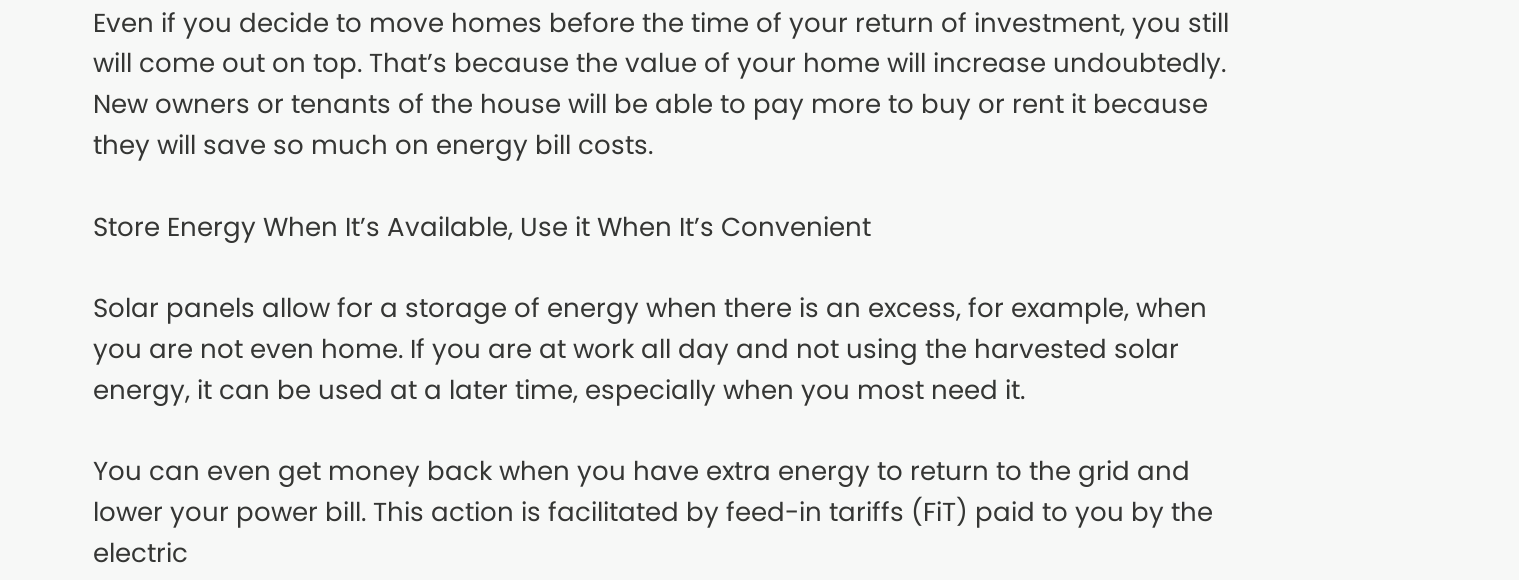Even if you decide to move homes before the time of your return of investment, you still will come out on top. That’s because the value of your home will increase undoubtedly. New owners or tenants of the house will be able to pay more to buy or rent it because they will save so much on energy bill costs.

Store Energy When It’s Available, Use it When It’s Convenient

Solar panels allow for a storage of energy when there is an excess, for example, when you are not even home. If you are at work all day and not using the harvested solar energy, it can be used at a later time, especially when you most need it.

You can even get money back when you have extra energy to return to the grid and lower your power bill. This action is facilitated by feed-in tariffs (FiT) paid to you by the electric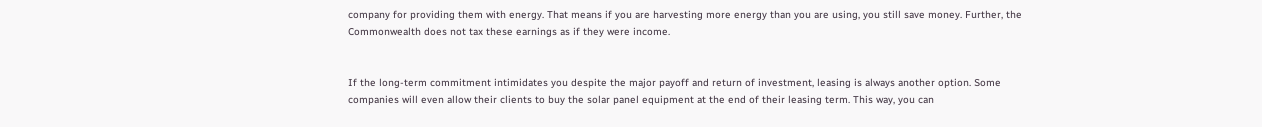company for providing them with energy. That means if you are harvesting more energy than you are using, you still save money. Further, the Commonwealth does not tax these earnings as if they were income.


If the long-term commitment intimidates you despite the major payoff and return of investment, leasing is always another option. Some companies will even allow their clients to buy the solar panel equipment at the end of their leasing term. This way, you can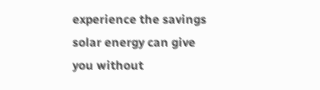experience the savings solar energy can give you without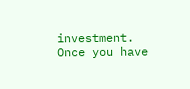investment. Once you have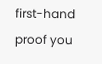first-hand proof you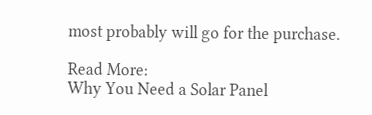most probably will go for the purchase.

Read More:
Why You Need a Solar Panel